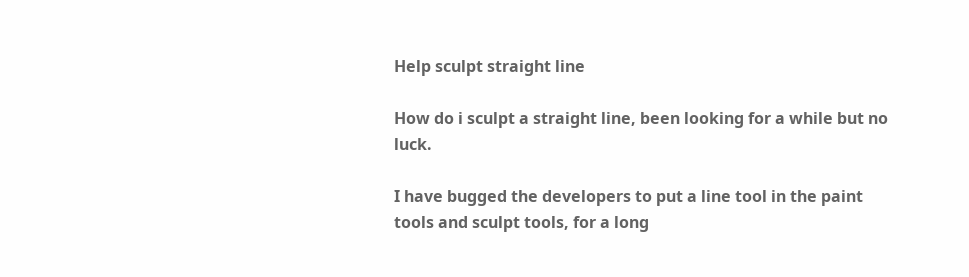Help sculpt straight line

How do i sculpt a straight line, been looking for a while but no luck.

I have bugged the developers to put a line tool in the paint tools and sculpt tools, for a long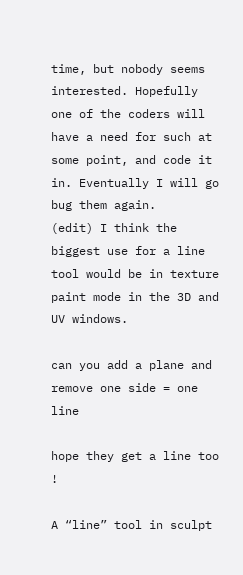time, but nobody seems interested. Hopefully one of the coders will have a need for such at some point, and code it in. Eventually I will go bug them again.
(edit) I think the biggest use for a line tool would be in texture paint mode in the 3D and UV windows.

can you add a plane and remove one side = one line

hope they get a line too !

A “line” tool in sculpt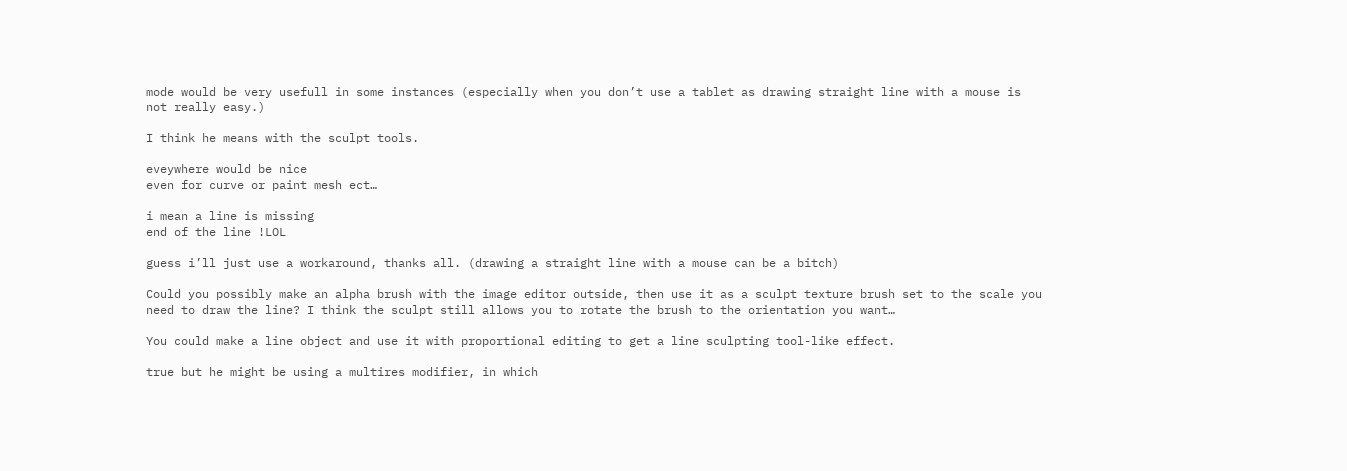mode would be very usefull in some instances (especially when you don’t use a tablet as drawing straight line with a mouse is not really easy.)

I think he means with the sculpt tools.

eveywhere would be nice
even for curve or paint mesh ect…

i mean a line is missing
end of the line !LOL

guess i’ll just use a workaround, thanks all. (drawing a straight line with a mouse can be a bitch)

Could you possibly make an alpha brush with the image editor outside, then use it as a sculpt texture brush set to the scale you need to draw the line? I think the sculpt still allows you to rotate the brush to the orientation you want…

You could make a line object and use it with proportional editing to get a line sculpting tool-like effect.

true but he might be using a multires modifier, in which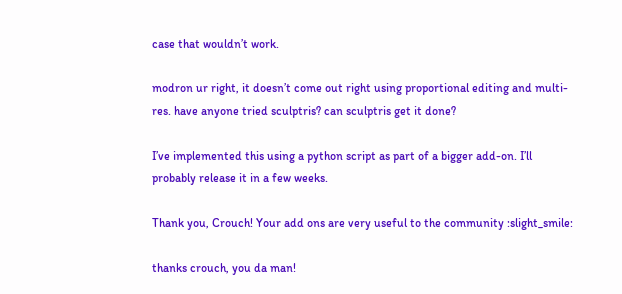case that wouldn’t work.

modron ur right, it doesn’t come out right using proportional editing and multi-res. have anyone tried sculptris? can sculptris get it done?

I’ve implemented this using a python script as part of a bigger add-on. I’ll probably release it in a few weeks.

Thank you, Crouch! Your add ons are very useful to the community :slight_smile:

thanks crouch, you da man!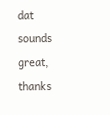dat sounds great, thanks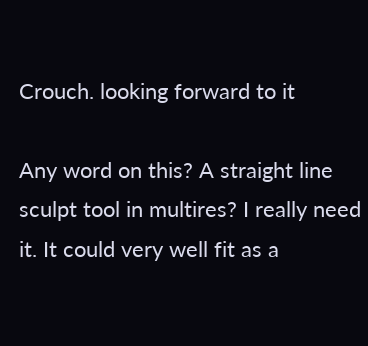Crouch. looking forward to it

Any word on this? A straight line sculpt tool in multires? I really need it. It could very well fit as a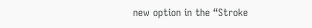new option in the “Stroke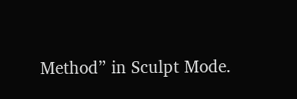Method” in Sculpt Mode.